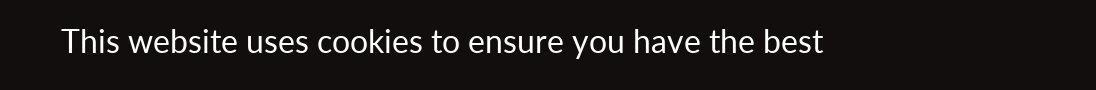This website uses cookies to ensure you have the best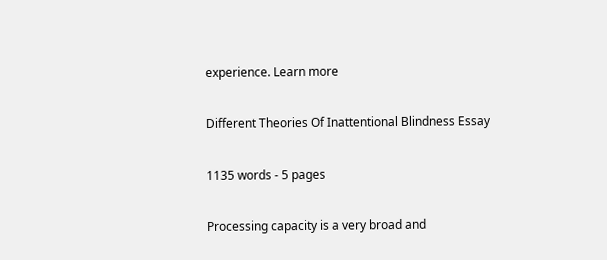experience. Learn more

Different Theories Of Inattentional Blindness Essay

1135 words - 5 pages

Processing capacity is a very broad and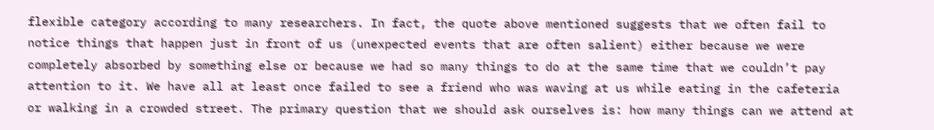flexible category according to many researchers. In fact, the quote above mentioned suggests that we often fail to notice things that happen just in front of us (unexpected events that are often salient) either because we were completely absorbed by something else or because we had so many things to do at the same time that we couldn’t pay attention to it. We have all at least once failed to see a friend who was waving at us while eating in the cafeteria or walking in a crowded street. The primary question that we should ask ourselves is: how many things can we attend at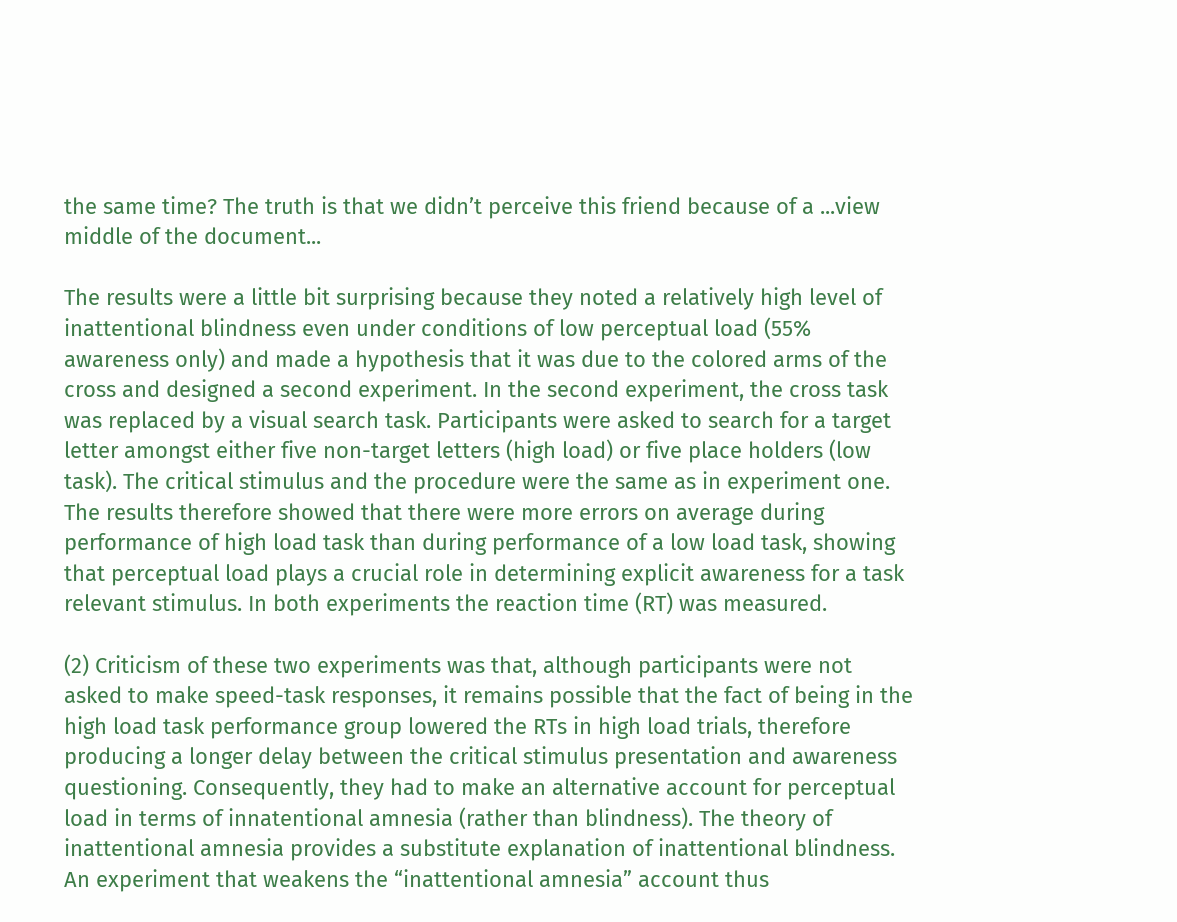the same time? The truth is that we didn’t perceive this friend because of a ...view middle of the document...

The results were a little bit surprising because they noted a relatively high level of inattentional blindness even under conditions of low perceptual load (55% awareness only) and made a hypothesis that it was due to the colored arms of the cross and designed a second experiment. In the second experiment, the cross task was replaced by a visual search task. Participants were asked to search for a target letter amongst either five non-target letters (high load) or five place holders (low task). The critical stimulus and the procedure were the same as in experiment one. The results therefore showed that there were more errors on average during performance of high load task than during performance of a low load task, showing that perceptual load plays a crucial role in determining explicit awareness for a task relevant stimulus. In both experiments the reaction time (RT) was measured.

(2) Criticism of these two experiments was that, although participants were not asked to make speed-task responses, it remains possible that the fact of being in the high load task performance group lowered the RTs in high load trials, therefore producing a longer delay between the critical stimulus presentation and awareness questioning. Consequently, they had to make an alternative account for perceptual load in terms of innatentional amnesia (rather than blindness). The theory of inattentional amnesia provides a substitute explanation of inattentional blindness. An experiment that weakens the “inattentional amnesia” account thus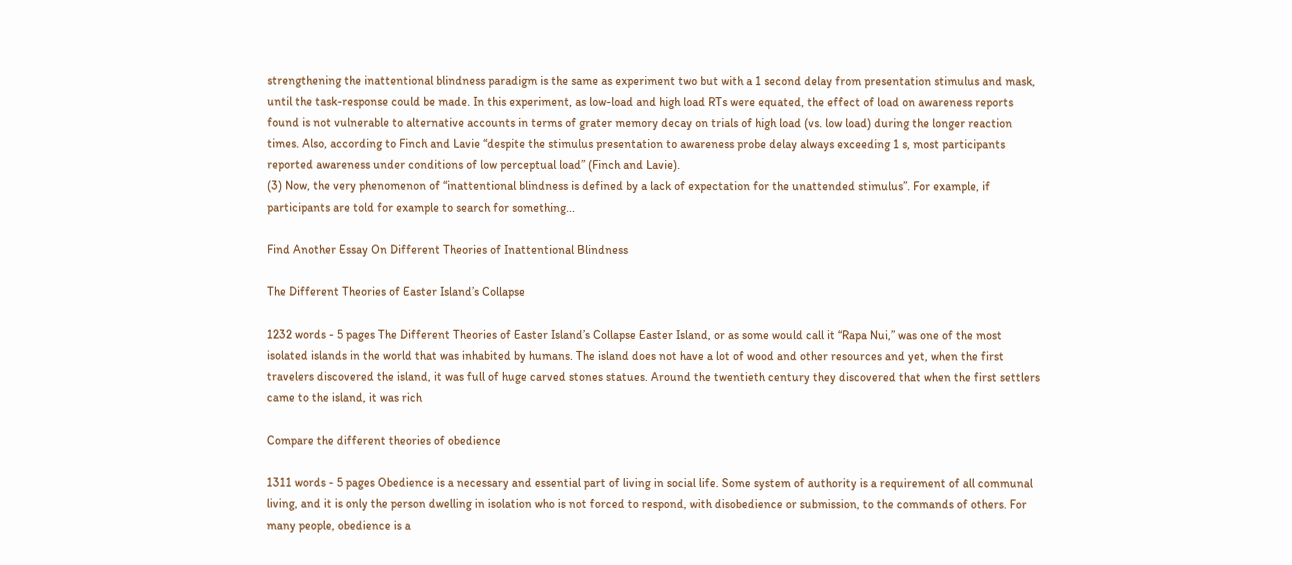strengthening the inattentional blindness paradigm is the same as experiment two but with a 1 second delay from presentation stimulus and mask, until the task-response could be made. In this experiment, as low-load and high load RTs were equated, the effect of load on awareness reports found is not vulnerable to alternative accounts in terms of grater memory decay on trials of high load (vs. low load) during the longer reaction times. Also, according to Finch and Lavie “despite the stimulus presentation to awareness probe delay always exceeding 1 s, most participants reported awareness under conditions of low perceptual load” (Finch and Lavie).
(3) Now, the very phenomenon of “inattentional blindness is defined by a lack of expectation for the unattended stimulus”. For example, if participants are told for example to search for something...

Find Another Essay On Different Theories of Inattentional Blindness

The Different Theories of Easter Island’s Collapse

1232 words - 5 pages The Different Theories of Easter Island’s Collapse Easter Island, or as some would call it “Rapa Nui,” was one of the most isolated islands in the world that was inhabited by humans. The island does not have a lot of wood and other resources and yet, when the first travelers discovered the island, it was full of huge carved stones statues. Around the twentieth century they discovered that when the first settlers came to the island, it was rich

Compare the different theories of obedience

1311 words - 5 pages Obedience is a necessary and essential part of living in social life. Some system of authority is a requirement of all communal living, and it is only the person dwelling in isolation who is not forced to respond, with disobedience or submission, to the commands of others. For many people, obedience is a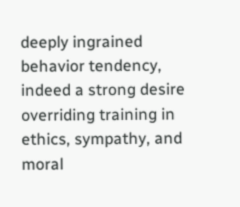deeply ingrained behavior tendency, indeed a strong desire overriding training in ethics, sympathy, and moral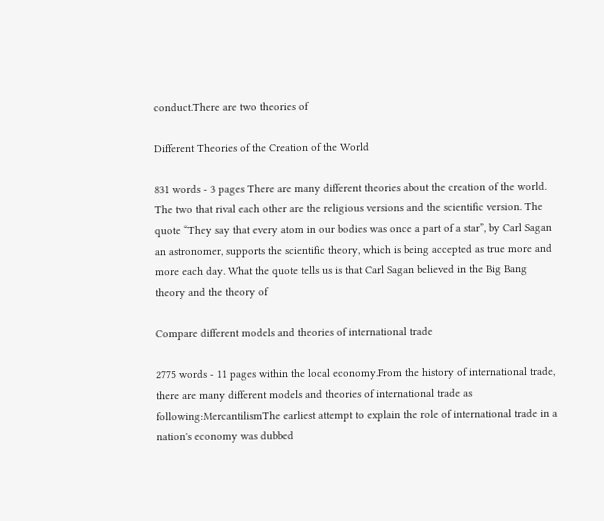conduct.There are two theories of

Different Theories of the Creation of the World

831 words - 3 pages There are many different theories about the creation of the world. The two that rival each other are the religious versions and the scientific version. The quote “They say that every atom in our bodies was once a part of a star”, by Carl Sagan an astronomer, supports the scientific theory, which is being accepted as true more and more each day. What the quote tells us is that Carl Sagan believed in the Big Bang theory and the theory of

Compare different models and theories of international trade

2775 words - 11 pages within the local economy.From the history of international trade, there are many different models and theories of international trade as following:MercantilismThe earliest attempt to explain the role of international trade in a nation's economy was dubbed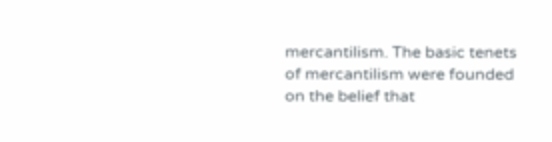mercantilism. The basic tenets of mercantilism were founded on the belief that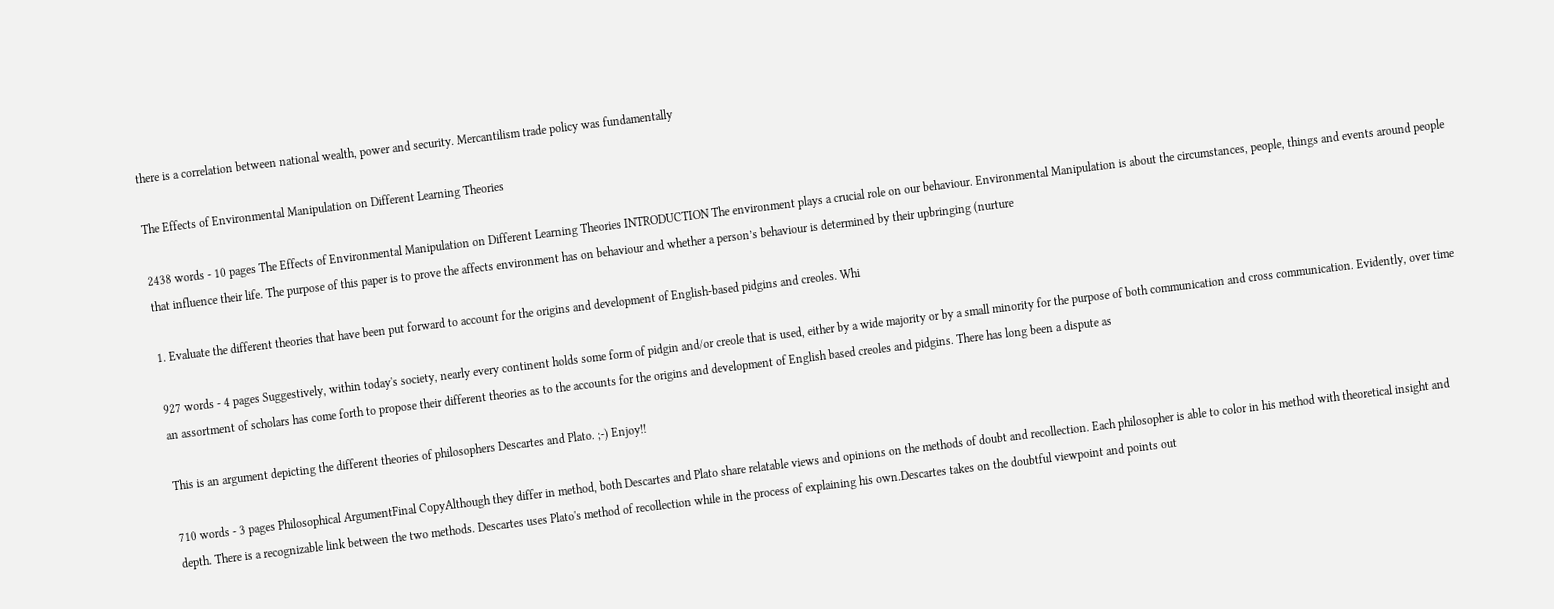there is a correlation between national wealth, power and security. Mercantilism trade policy was fundamentally

The Effects of Environmental Manipulation on Different Learning Theories

2438 words - 10 pages The Effects of Environmental Manipulation on Different Learning Theories INTRODUCTION The environment plays a crucial role on our behaviour. Environmental Manipulation is about the circumstances, people, things and events around people that influence their life. The purpose of this paper is to prove the affects environment has on behaviour and whether a person’s behaviour is determined by their upbringing (nurture

1. Evaluate the different theories that have been put forward to account for the origins and development of English-based pidgins and creoles. Whi

927 words - 4 pages Suggestively, within today's society, nearly every continent holds some form of pidgin and/or creole that is used, either by a wide majority or by a small minority for the purpose of both communication and cross communication. Evidently, over time an assortment of scholars has come forth to propose their different theories as to the accounts for the origins and development of English based creoles and pidgins. There has long been a dispute as

This is an argument depicting the different theories of philosophers Descartes and Plato. ;-) Enjoy!!

710 words - 3 pages Philosophical ArgumentFinal CopyAlthough they differ in method, both Descartes and Plato share relatable views and opinions on the methods of doubt and recollection. Each philosopher is able to color in his method with theoretical insight and depth. There is a recognizable link between the two methods. Descartes uses Plato's method of recollection while in the process of explaining his own.Descartes takes on the doubtful viewpoint and points out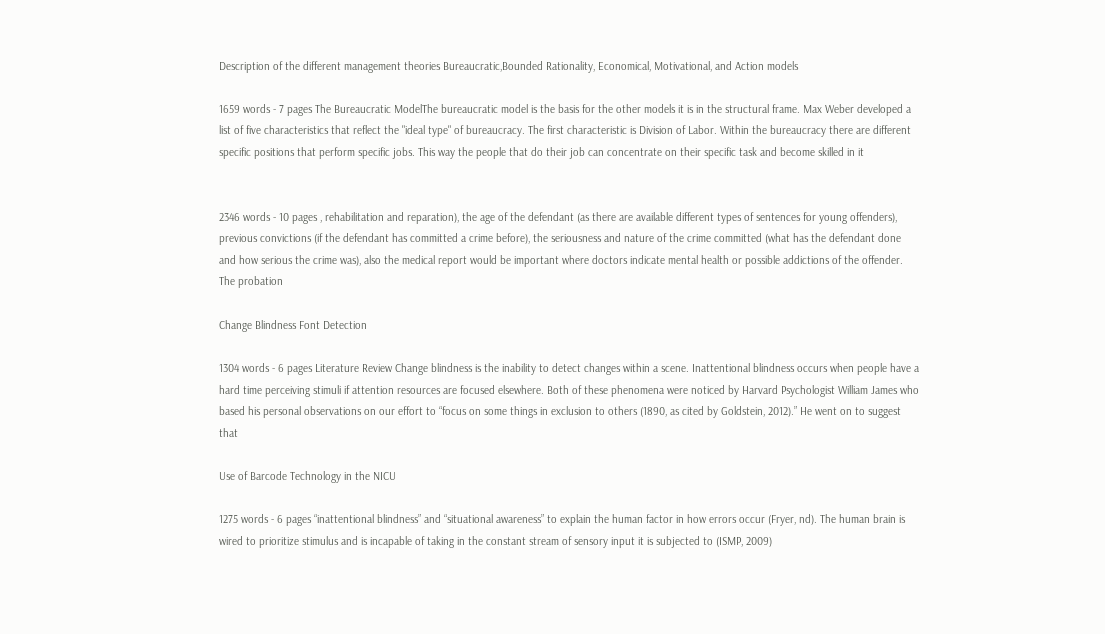Description of the different management theories Bureaucratic,Bounded Rationality, Economical, Motivational, and Action models

1659 words - 7 pages The Bureaucratic ModelThe bureaucratic model is the basis for the other models it is in the structural frame. Max Weber developed a list of five characteristics that reflect the "ideal type" of bureaucracy. The first characteristic is Division of Labor. Within the bureaucracy there are different specific positions that perform specific jobs. This way the people that do their job can concentrate on their specific task and become skilled in it


2346 words - 10 pages , rehabilitation and reparation), the age of the defendant (as there are available different types of sentences for young offenders), previous convictions (if the defendant has committed a crime before), the seriousness and nature of the crime committed (what has the defendant done and how serious the crime was), also the medical report would be important where doctors indicate mental health or possible addictions of the offender. The probation

Change Blindness Font Detection

1304 words - 6 pages Literature Review Change blindness is the inability to detect changes within a scene. Inattentional blindness occurs when people have a hard time perceiving stimuli if attention resources are focused elsewhere. Both of these phenomena were noticed by Harvard Psychologist William James who based his personal observations on our effort to “focus on some things in exclusion to others (1890, as cited by Goldstein, 2012).” He went on to suggest that

Use of Barcode Technology in the NICU

1275 words - 6 pages “inattentional blindness” and “situational awareness” to explain the human factor in how errors occur (Fryer, nd). The human brain is wired to prioritize stimulus and is incapable of taking in the constant stream of sensory input it is subjected to (ISMP, 2009)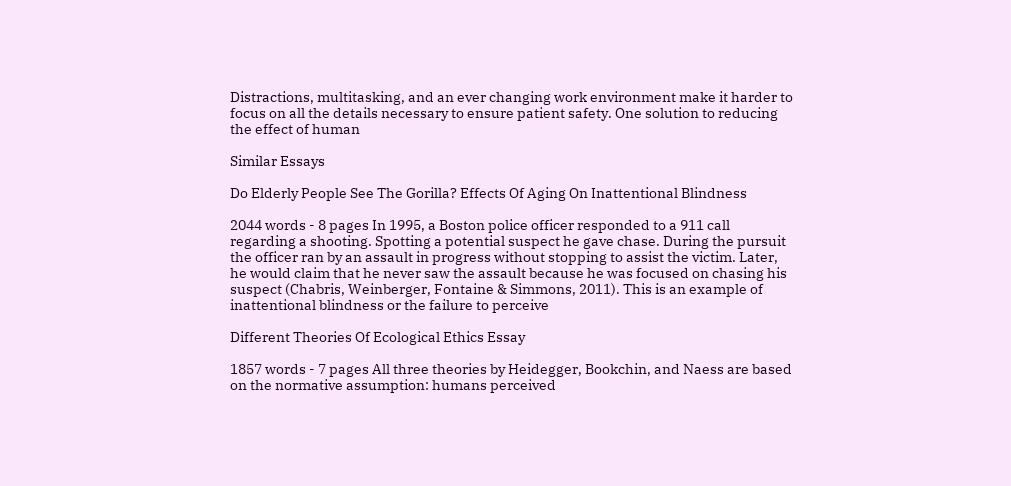Distractions, multitasking, and an ever changing work environment make it harder to focus on all the details necessary to ensure patient safety. One solution to reducing the effect of human

Similar Essays

Do Elderly People See The Gorilla? Effects Of Aging On Inattentional Blindness

2044 words - 8 pages In 1995, a Boston police officer responded to a 911 call regarding a shooting. Spotting a potential suspect he gave chase. During the pursuit the officer ran by an assault in progress without stopping to assist the victim. Later, he would claim that he never saw the assault because he was focused on chasing his suspect (Chabris, Weinberger, Fontaine & Simmons, 2011). This is an example of inattentional blindness or the failure to perceive

Different Theories Of Ecological Ethics Essay

1857 words - 7 pages All three theories by Heidegger, Bookchin, and Naess are based on the normative assumption: humans perceived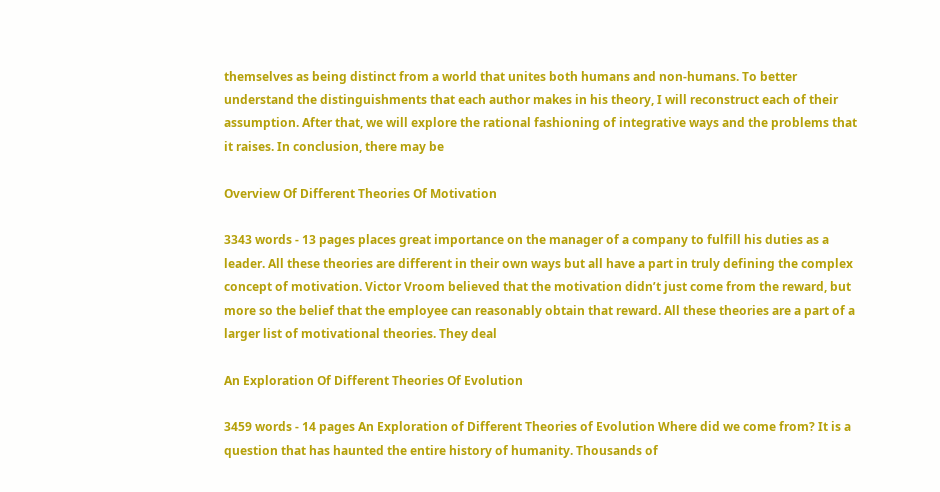themselves as being distinct from a world that unites both humans and non-humans. To better understand the distinguishments that each author makes in his theory, I will reconstruct each of their assumption. After that, we will explore the rational fashioning of integrative ways and the problems that it raises. In conclusion, there may be

Overview Of Different Theories Of Motivation

3343 words - 13 pages places great importance on the manager of a company to fulfill his duties as a leader. All these theories are different in their own ways but all have a part in truly defining the complex concept of motivation. Victor Vroom believed that the motivation didn’t just come from the reward, but more so the belief that the employee can reasonably obtain that reward. All these theories are a part of a larger list of motivational theories. They deal

An Exploration Of Different Theories Of Evolution

3459 words - 14 pages An Exploration of Different Theories of Evolution Where did we come from? It is a question that has haunted the entire history of humanity. Thousands of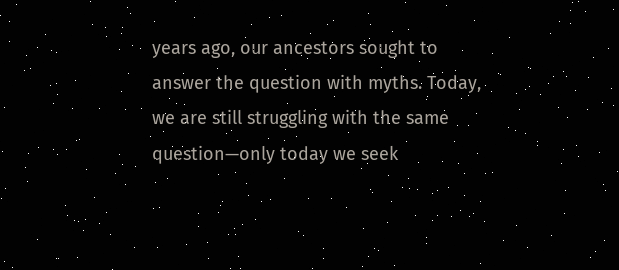years ago, our ancestors sought to answer the question with myths. Today, we are still struggling with the same question—only today we seek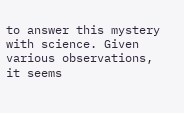to answer this mystery with science. Given various observations, it seems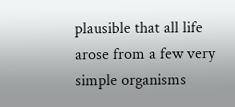plausible that all life arose from a few very simple organisms